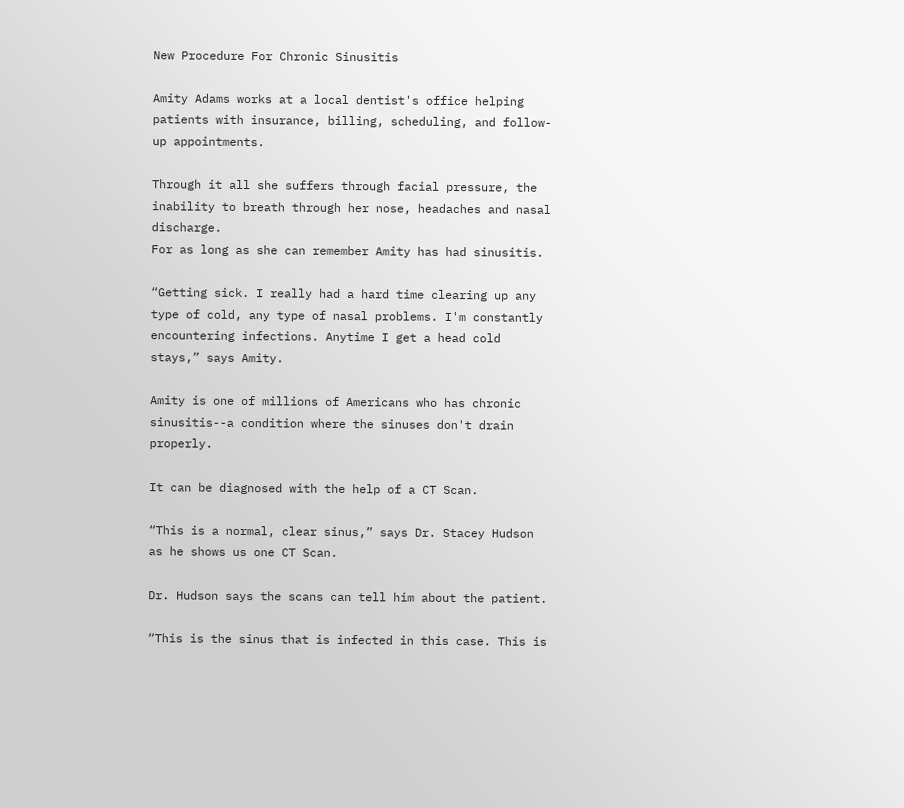New Procedure For Chronic Sinusitis

Amity Adams works at a local dentist's office helping patients with insurance, billing, scheduling, and follow-up appointments.

Through it all she suffers through facial pressure, the inability to breath through her nose, headaches and nasal discharge.
For as long as she can remember Amity has had sinusitis.

“Getting sick. I really had a hard time clearing up any type of cold, any type of nasal problems. I'm constantly encountering infections. Anytime I get a head cold stays,” says Amity.

Amity is one of millions of Americans who has chronic sinusitis--a condition where the sinuses don't drain properly.

It can be diagnosed with the help of a CT Scan.

“This is a normal, clear sinus,” says Dr. Stacey Hudson as he shows us one CT Scan.

Dr. Hudson says the scans can tell him about the patient.

“This is the sinus that is infected in this case. This is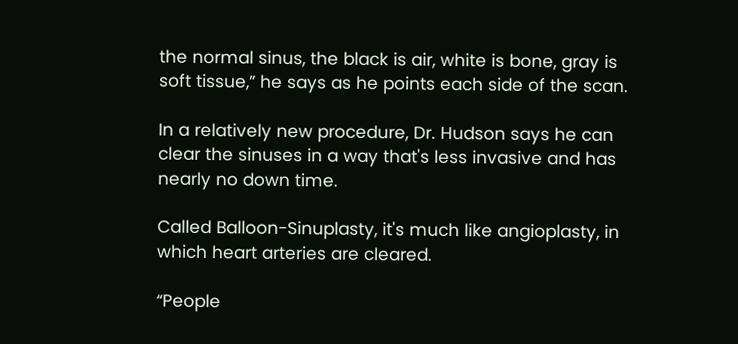the normal sinus, the black is air, white is bone, gray is soft tissue,” he says as he points each side of the scan.

In a relatively new procedure, Dr. Hudson says he can clear the sinuses in a way that's less invasive and has nearly no down time.

Called Balloon-Sinuplasty, it's much like angioplasty, in which heart arteries are cleared.

“People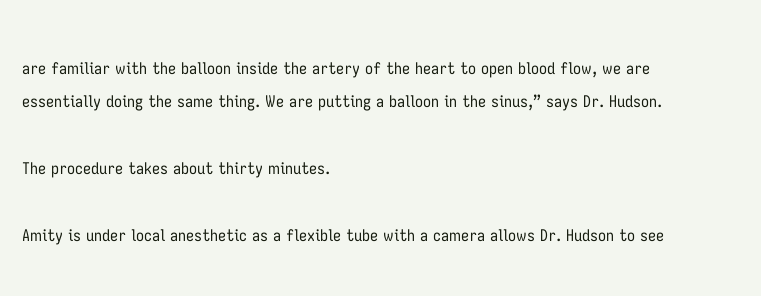are familiar with the balloon inside the artery of the heart to open blood flow, we are essentially doing the same thing. We are putting a balloon in the sinus,” says Dr. Hudson.

The procedure takes about thirty minutes.

Amity is under local anesthetic as a flexible tube with a camera allows Dr. Hudson to see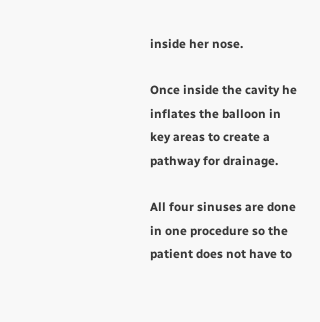inside her nose.

Once inside the cavity he inflates the balloon in key areas to create a pathway for drainage.

All four sinuses are done in one procedure so the patient does not have to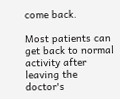come back.

Most patients can get back to normal activity after leaving the doctor's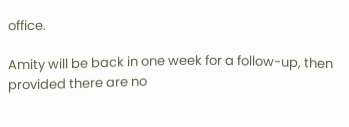office.

Amity will be back in one week for a follow-up, then provided there are no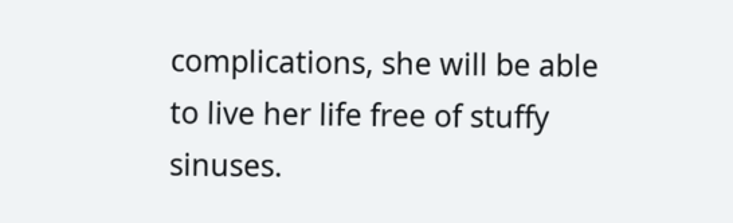complications, she will be able to live her life free of stuffy sinuses.